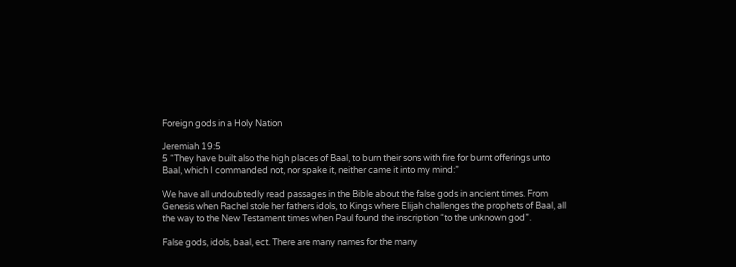Foreign gods in a Holy Nation

Jeremiah 19:5
5 “They have built also the high places of Baal, to burn their sons with fire for burnt offerings unto Baal, which I commanded not, nor spake it, neither came it into my mind:”

We have all undoubtedly read passages in the Bible about the false gods in ancient times. From Genesis when Rachel stole her fathers idols, to Kings where Elijah challenges the prophets of Baal, all the way to the New Testament times when Paul found the inscription “to the unknown god”.

False gods, idols, baal, ect. There are many names for the many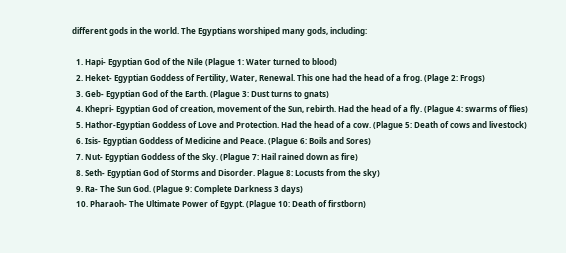different gods in the world. The Egyptians worshiped many gods, including:

  1. Hapi- Egyptian God of the Nile (Plague 1: Water turned to blood)
  2. Heket- Egyptian Goddess of Fertility, Water, Renewal. This one had the head of a frog. (Plage 2: Frogs)
  3. Geb- Egyptian God of the Earth. (Plague 3: Dust turns to gnats)
  4. Khepri- Egyptian God of creation, movement of the Sun, rebirth. Had the head of a fly. (Plague 4: swarms of flies)
  5. Hathor-Egyptian Goddess of Love and Protection. Had the head of a cow. (Plague 5: Death of cows and livestock)
  6. Isis- Egyptian Goddess of Medicine and Peace. (Plague 6: Boils and Sores)
  7. Nut- Egyptian Goddess of the Sky. (Plague 7: Hail rained down as fire)
  8. Seth- Egyptian God of Storms and Disorder. Plague 8: Locusts from the sky)
  9. Ra- The Sun God. (Plague 9: Complete Darkness 3 days)
  10. Pharaoh- The Ultimate Power of Egypt. (Plague 10: Death of firstborn)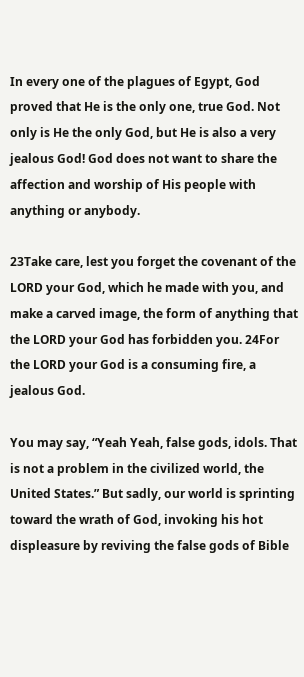In every one of the plagues of Egypt, God proved that He is the only one, true God. Not only is He the only God, but He is also a very jealous God! God does not want to share the affection and worship of His people with anything or anybody.

23Take care, lest you forget the covenant of the LORD your God, which he made with you, and make a carved image, the form of anything that the LORD your God has forbidden you. 24For the LORD your God is a consuming fire, a jealous God.

You may say, “Yeah Yeah, false gods, idols. That is not a problem in the civilized world, the United States.” But sadly, our world is sprinting toward the wrath of God, invoking his hot displeasure by reviving the false gods of Bible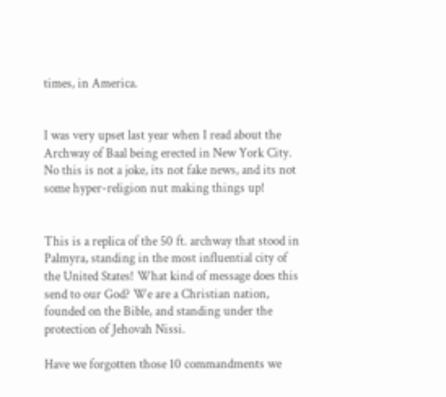times, in America.


I was very upset last year when I read about the Archway of Baal being erected in New York City. No this is not a joke, its not fake news, and its not some hyper-religion nut making things up!


This is a replica of the 50 ft. archway that stood in Palmyra, standing in the most influential city of the United States! What kind of message does this send to our God? We are a Christian nation, founded on the Bible, and standing under the protection of Jehovah Nissi.

Have we forgotten those 10 commandments we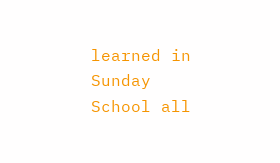learned in Sunday School all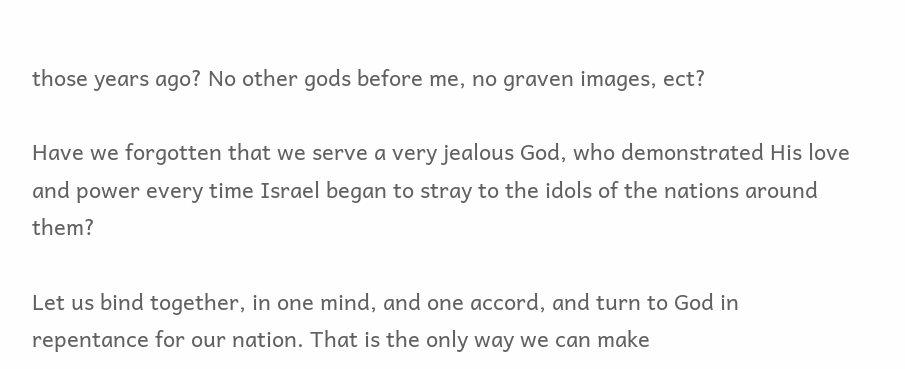those years ago? No other gods before me, no graven images, ect?

Have we forgotten that we serve a very jealous God, who demonstrated His love and power every time Israel began to stray to the idols of the nations around them?

Let us bind together, in one mind, and one accord, and turn to God in repentance for our nation. That is the only way we can make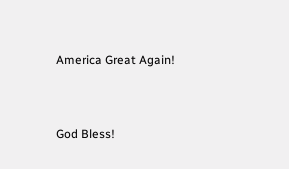America Great Again!


God Bless!